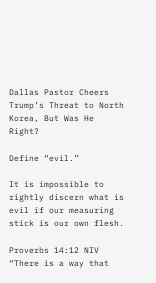Dallas Pastor Cheers Trump’s Threat to North Korea, But Was He Right?

Define “evil.”

It is impossible to rightly discern what is evil if our measuring stick is our own flesh.

Proverbs 14:12 NIV “There is a way that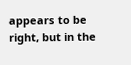appears to be right, but in the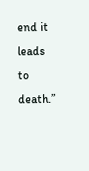end it leads to death.”